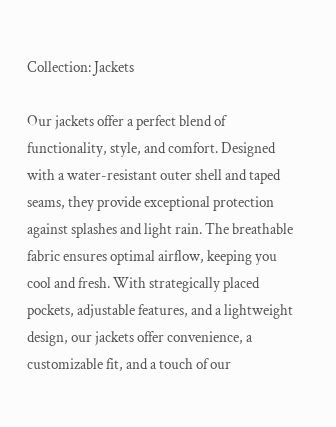Collection: Jackets

Our jackets offer a perfect blend of functionality, style, and comfort. Designed with a water-resistant outer shell and taped seams, they provide exceptional protection against splashes and light rain. The breathable fabric ensures optimal airflow, keeping you cool and fresh. With strategically placed pockets, adjustable features, and a lightweight design, our jackets offer convenience, a customizable fit, and a touch of our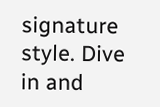signature style. Dive in and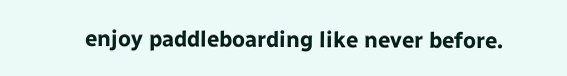enjoy paddleboarding like never before.